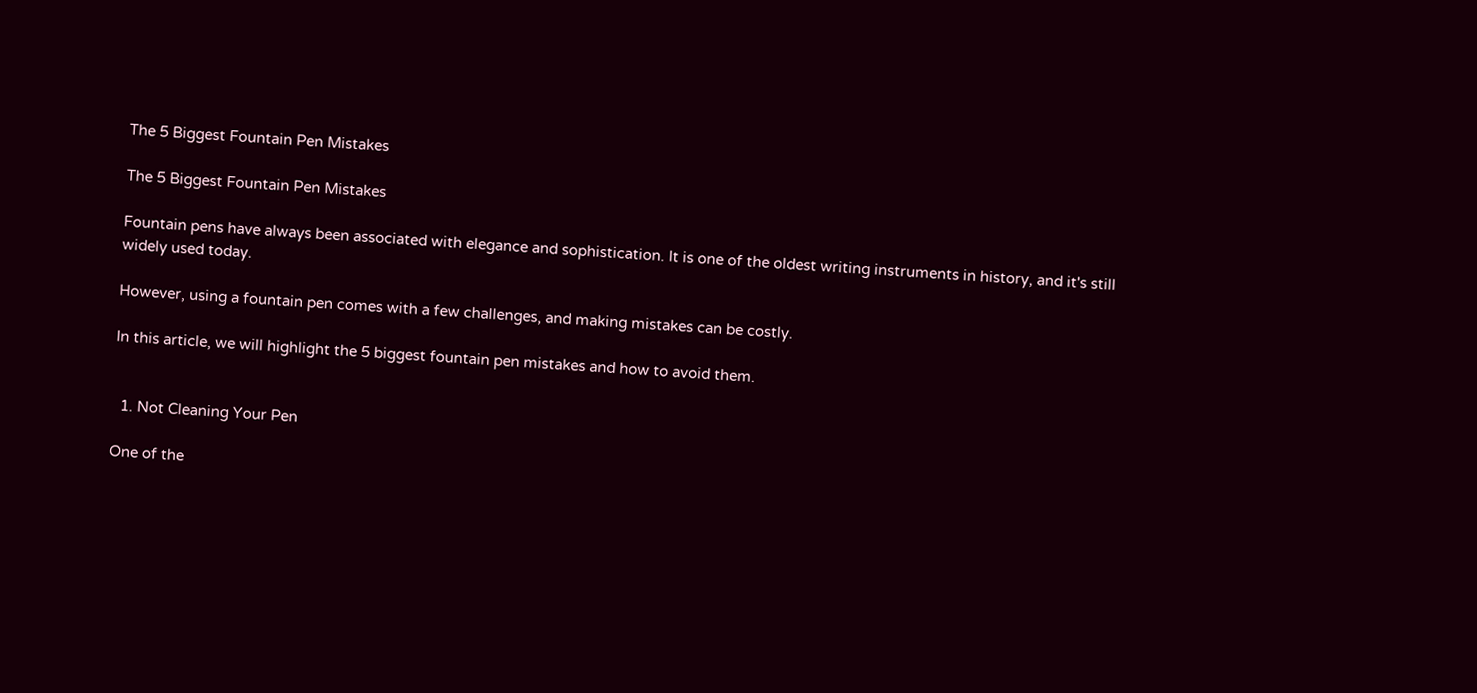The 5 Biggest Fountain Pen Mistakes

The 5 Biggest Fountain Pen Mistakes

Fountain pens have always been associated with elegance and sophistication. It is one of the oldest writing instruments in history, and it's still widely used today.

However, using a fountain pen comes with a few challenges, and making mistakes can be costly.

In this article, we will highlight the 5 biggest fountain pen mistakes and how to avoid them.


  1. Not Cleaning Your Pen

One of the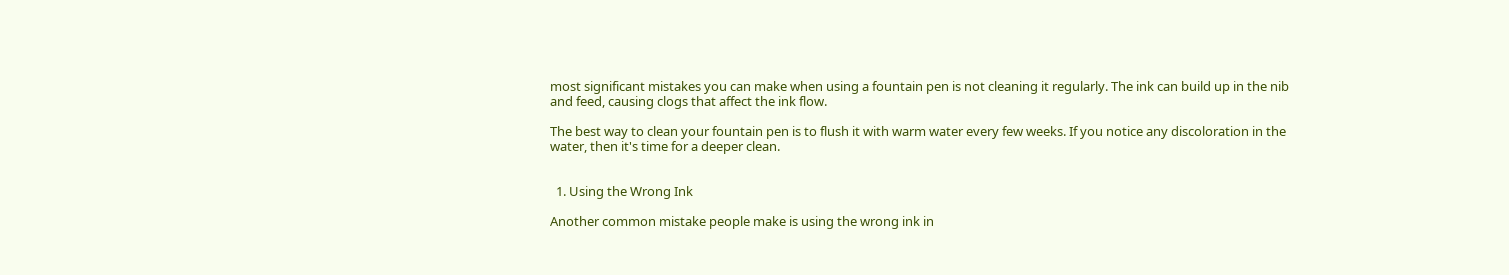most significant mistakes you can make when using a fountain pen is not cleaning it regularly. The ink can build up in the nib and feed, causing clogs that affect the ink flow.

The best way to clean your fountain pen is to flush it with warm water every few weeks. If you notice any discoloration in the water, then it's time for a deeper clean.


  1. Using the Wrong Ink

Another common mistake people make is using the wrong ink in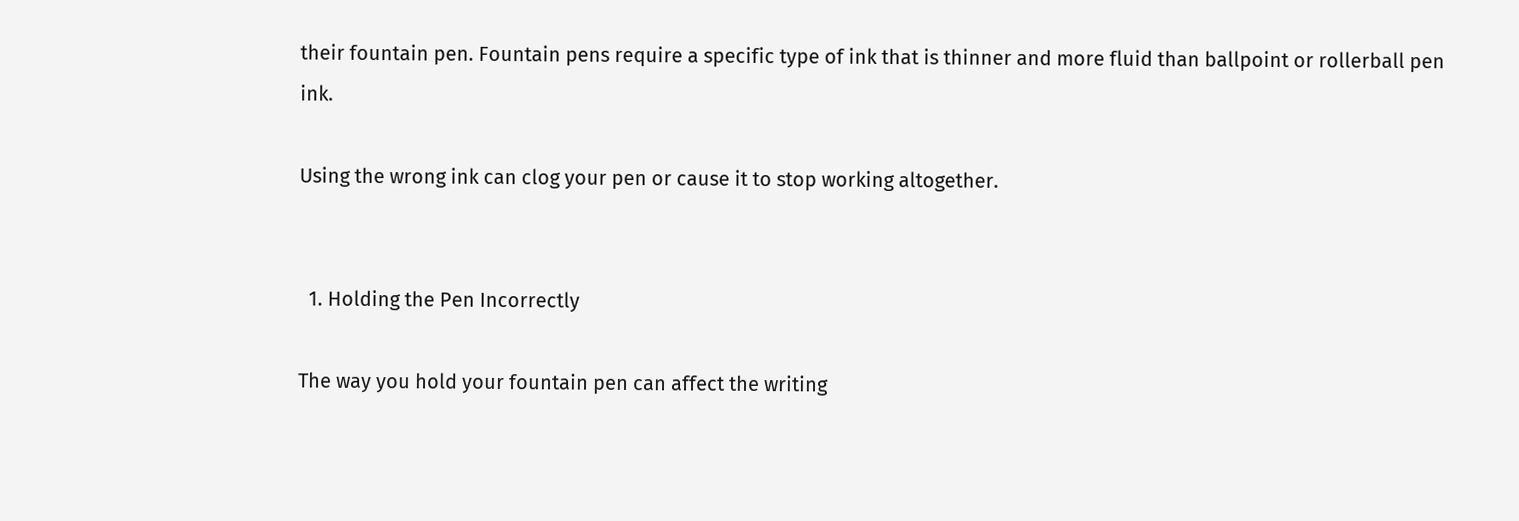their fountain pen. Fountain pens require a specific type of ink that is thinner and more fluid than ballpoint or rollerball pen ink.

Using the wrong ink can clog your pen or cause it to stop working altogether.


  1. Holding the Pen Incorrectly

The way you hold your fountain pen can affect the writing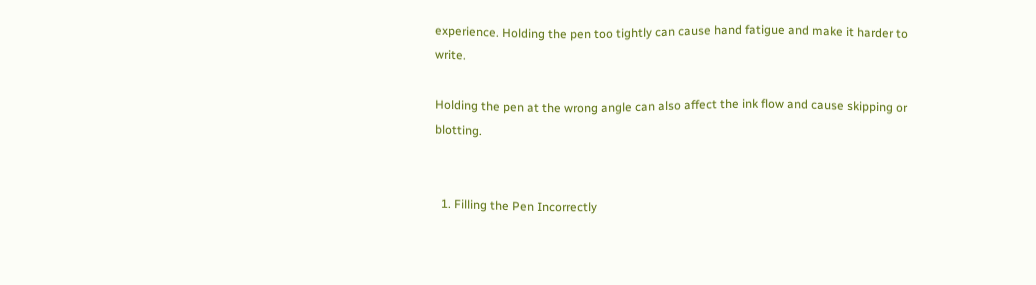experience. Holding the pen too tightly can cause hand fatigue and make it harder to write.

Holding the pen at the wrong angle can also affect the ink flow and cause skipping or blotting.


  1. Filling the Pen Incorrectly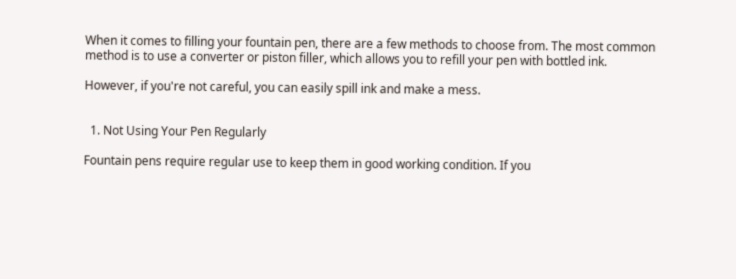When it comes to filling your fountain pen, there are a few methods to choose from. The most common method is to use a converter or piston filler, which allows you to refill your pen with bottled ink.

However, if you're not careful, you can easily spill ink and make a mess.


  1. Not Using Your Pen Regularly

Fountain pens require regular use to keep them in good working condition. If you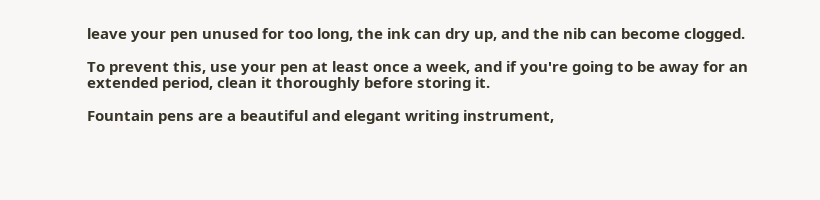leave your pen unused for too long, the ink can dry up, and the nib can become clogged.

To prevent this, use your pen at least once a week, and if you're going to be away for an extended period, clean it thoroughly before storing it.

Fountain pens are a beautiful and elegant writing instrument,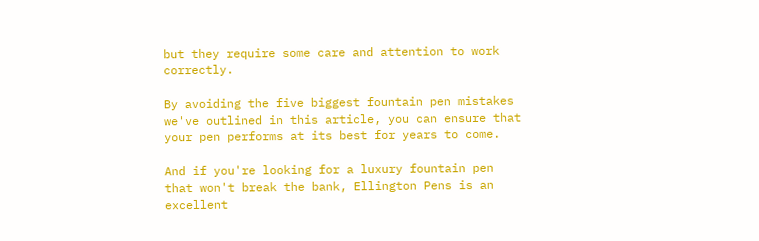but they require some care and attention to work correctly.

By avoiding the five biggest fountain pen mistakes we've outlined in this article, you can ensure that your pen performs at its best for years to come.

And if you're looking for a luxury fountain pen that won't break the bank, Ellington Pens is an excellent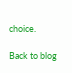choice.

Back to blog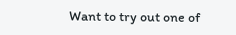Want to try out one of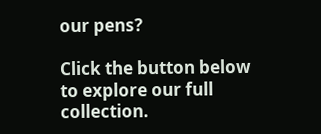our pens?

Click the button below to explore our full collection.